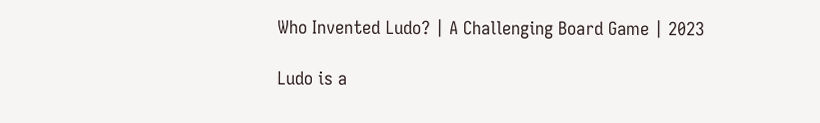Who Invented Ludo? | A Challenging Board Game | 2023

Ludo is a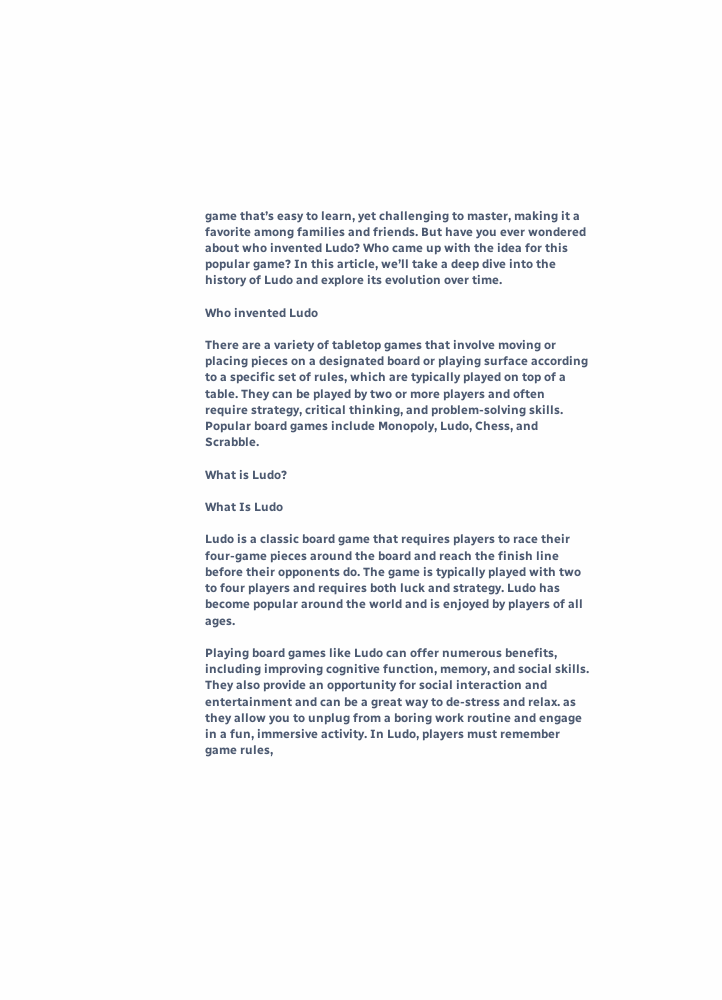game that’s easy to learn, yet challenging to master, making it a favorite among families and friends. But have you ever wondered about who invented Ludo? Who came up with the idea for this popular game? In this article, we’ll take a deep dive into the history of Ludo and explore its evolution over time.

Who invented Ludo

There are a variety of tabletop games that involve moving or placing pieces on a designated board or playing surface according to a specific set of rules, which are typically played on top of a table. They can be played by two or more players and often require strategy, critical thinking, and problem-solving skills. Popular board games include Monopoly, Ludo, Chess, and Scrabble.

What is Ludo?

What Is Ludo

Ludo is a classic board game that requires players to race their four-game pieces around the board and reach the finish line before their opponents do. The game is typically played with two to four players and requires both luck and strategy. Ludo has become popular around the world and is enjoyed by players of all ages.

Playing board games like Ludo can offer numerous benefits, including improving cognitive function, memory, and social skills. They also provide an opportunity for social interaction and entertainment and can be a great way to de-stress and relax. as they allow you to unplug from a boring work routine and engage in a fun, immersive activity. In Ludo, players must remember game rules,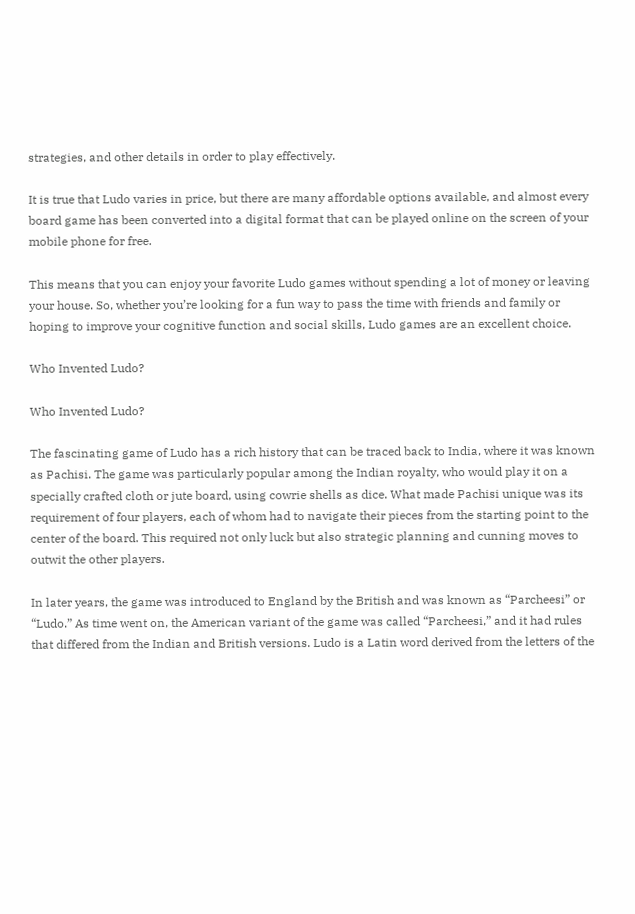strategies, and other details in order to play effectively.

It is true that Ludo varies in price, but there are many affordable options available, and almost every board game has been converted into a digital format that can be played online on the screen of your mobile phone for free.

This means that you can enjoy your favorite Ludo games without spending a lot of money or leaving your house. So, whether you’re looking for a fun way to pass the time with friends and family or hoping to improve your cognitive function and social skills, Ludo games are an excellent choice.

Who Invented Ludo?

Who Invented Ludo?

The fascinating game of Ludo has a rich history that can be traced back to India, where it was known as Pachisi. The game was particularly popular among the Indian royalty, who would play it on a specially crafted cloth or jute board, using cowrie shells as dice. What made Pachisi unique was its requirement of four players, each of whom had to navigate their pieces from the starting point to the center of the board. This required not only luck but also strategic planning and cunning moves to outwit the other players.

In later years, the game was introduced to England by the British and was known as “Parcheesi” or “Ludo.” As time went on, the American variant of the game was called “Parcheesi,” and it had rules that differed from the Indian and British versions. Ludo is a Latin word derived from the letters of the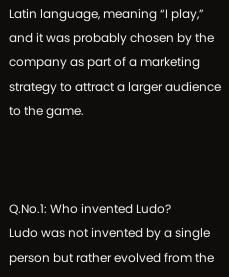Latin language, meaning “I play,” and it was probably chosen by the company as part of a marketing strategy to attract a larger audience to the game.



Q.No.1: Who invented Ludo?
Ludo was not invented by a single person but rather evolved from the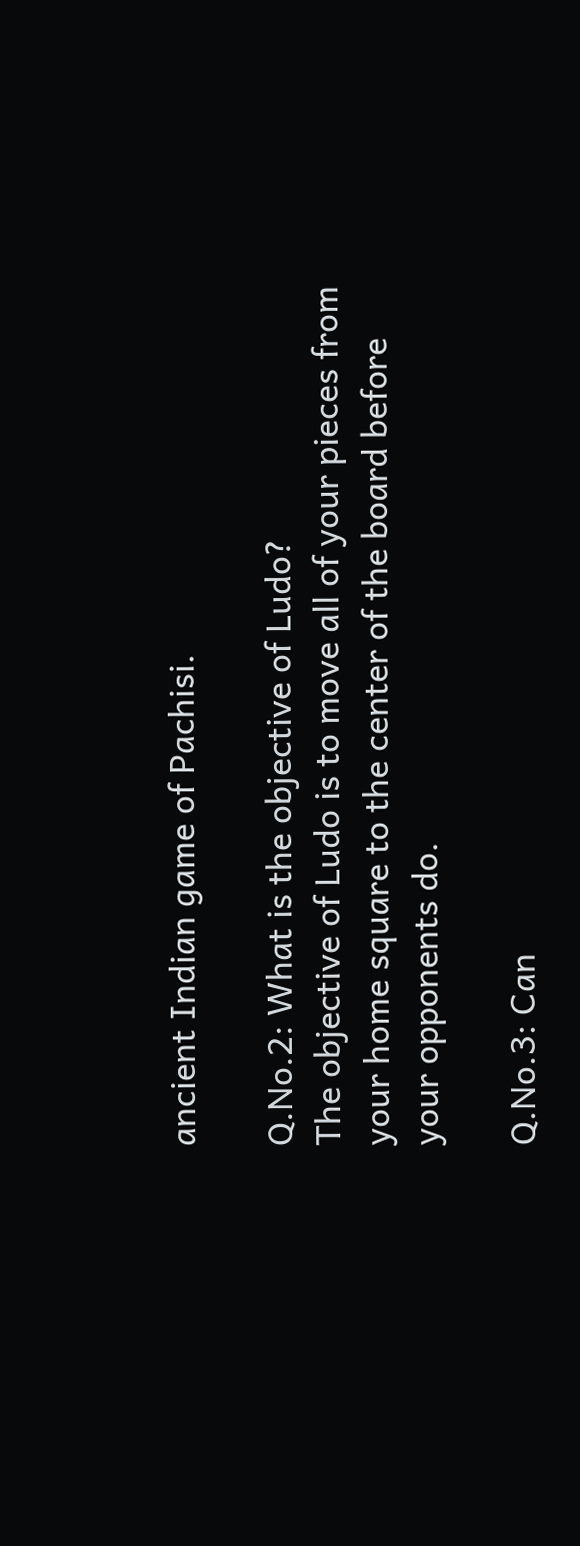ancient Indian game of Pachisi.

Q.No.2: What is the objective of Ludo?
The objective of Ludo is to move all of your pieces from your home square to the center of the board before your opponents do.

Q.No.3: Can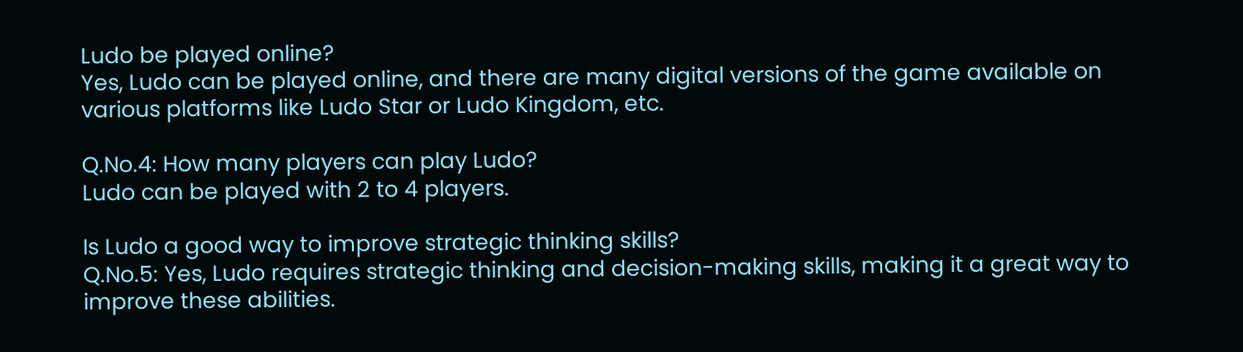Ludo be played online?
Yes, Ludo can be played online, and there are many digital versions of the game available on various platforms like Ludo Star or Ludo Kingdom, etc.

Q.No.4: How many players can play Ludo?
Ludo can be played with 2 to 4 players.

Is Ludo a good way to improve strategic thinking skills?
Q.No.5: Yes, Ludo requires strategic thinking and decision-making skills, making it a great way to improve these abilities.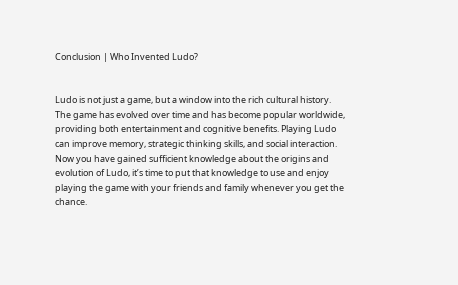Conclusion | Who Invented Ludo?


Ludo is not just a game, but a window into the rich cultural history. The game has evolved over time and has become popular worldwide, providing both entertainment and cognitive benefits. Playing Ludo can improve memory, strategic thinking skills, and social interaction. Now you have gained sufficient knowledge about the origins and evolution of Ludo, it’s time to put that knowledge to use and enjoy playing the game with your friends and family whenever you get the chance.